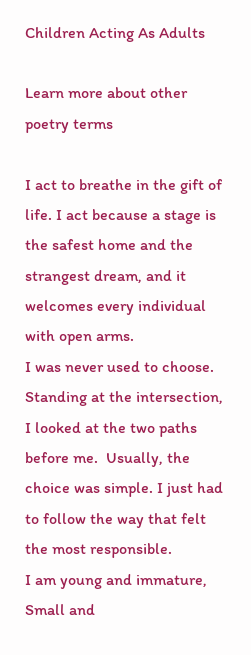Children Acting As Adults

Learn more about other poetry terms

I act to breathe in the gift of life. I act because a stage is the safest home and the strangest dream, and it welcomes every individual with open arms.
I was never used to choose.  Standing at the intersection, I looked at the two paths before me.  Usually, the choice was simple. I just had to follow the way that felt the most responsible.
I am young and immature, Small and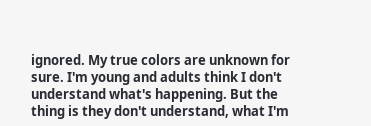ignored. My true colors are unknown for sure. I'm young and adults think I don't understand what's happening. But the thing is they don't understand, what I'm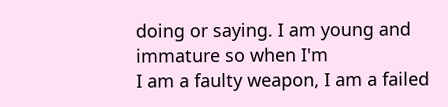doing or saying. I am young and immature so when I'm
I am a faulty weapon, I am a failed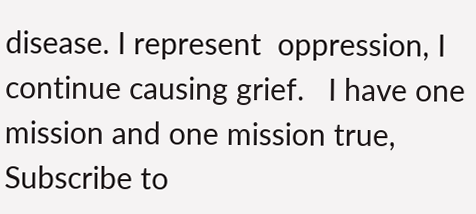disease. I represent  oppression, I continue causing grief.   I have one mission and one mission true,
Subscribe to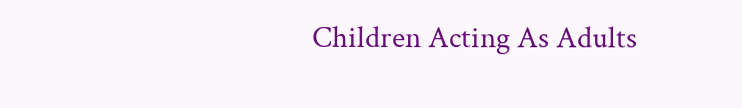Children Acting As Adults